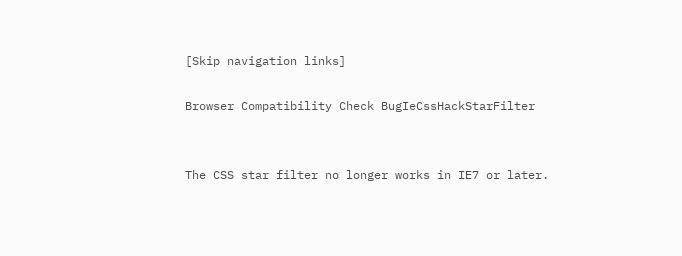[Skip navigation links]

Browser Compatibility Check BugIeCssHackStarFilter


The CSS star filter no longer works in IE7 or later.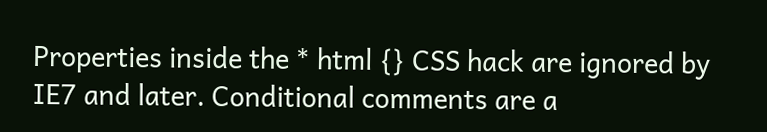Properties inside the * html {} CSS hack are ignored by IE7 and later. Conditional comments are a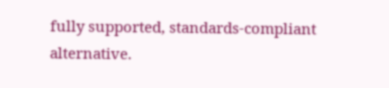fully supported, standards-compliant alternative.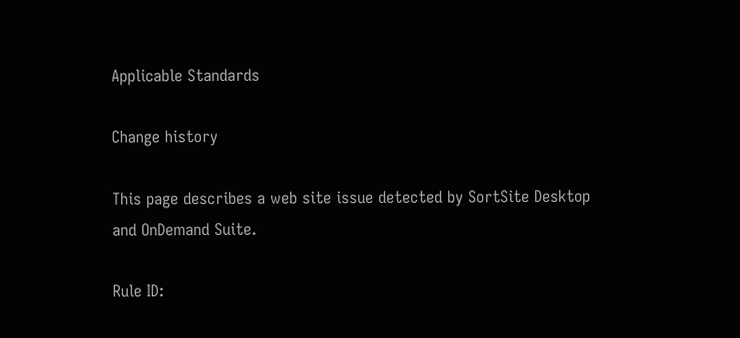Applicable Standards

Change history

This page describes a web site issue detected by SortSite Desktop and OnDemand Suite.

Rule ID: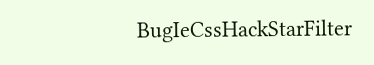BugIeCssHackStarFilter